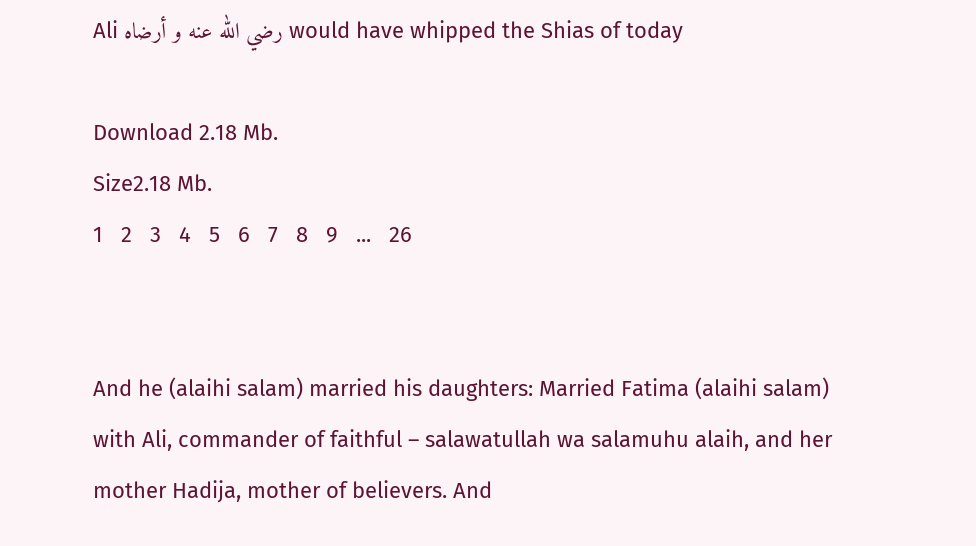Ali رضي الله عنه و أرضاه would have whipped the Shias of today

Download 2.18 Mb.
Size2.18 Mb.
1   2   3   4   5   6   7   8   9   ...   26


And he (alaihi salam) married his daughters: Married Fatima (alaihi salam) with Ali, commander of faithful – salawatullah wa salamuhu alaih, and her mother Hadija, mother of believers. And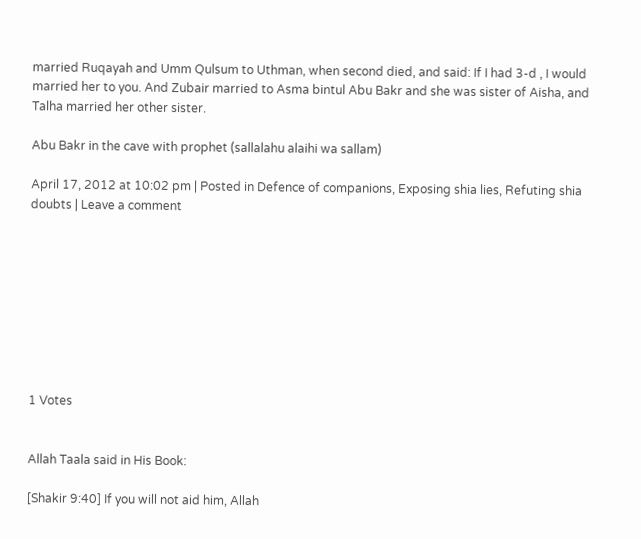married Ruqayah and Umm Qulsum to Uthman, when second died, and said: If I had 3-d , I would married her to you. And Zubair married to Asma bintul Abu Bakr and she was sister of Aisha, and Talha married her other sister.

Abu Bakr in the cave with prophet (sallalahu alaihi wa sallam)

April 17, 2012 at 10:02 pm | Posted in Defence of companions, Exposing shia lies, Refuting shia doubts | Leave a comment









1 Votes


Allah Taala said in His Book:

[Shakir 9:40] If you will not aid him, Allah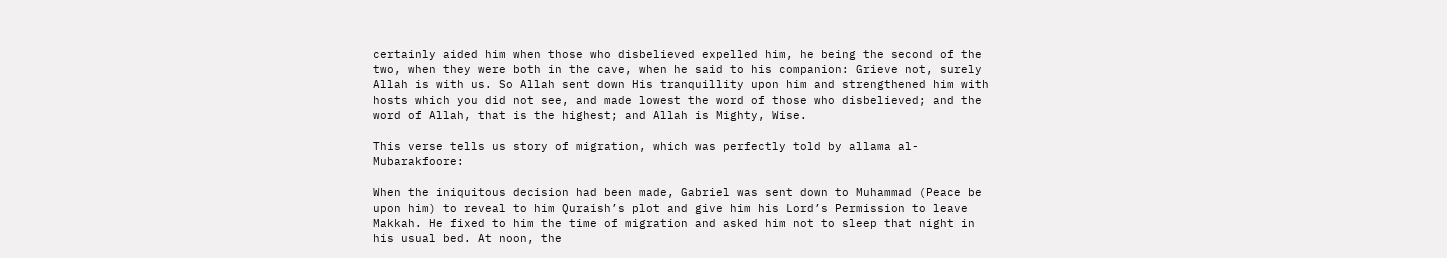certainly aided him when those who disbelieved expelled him, he being the second of the two, when they were both in the cave, when he said to his companion: Grieve not, surely Allah is with us. So Allah sent down His tranquillity upon him and strengthened him with hosts which you did not see, and made lowest the word of those who disbelieved; and the word of Allah, that is the highest; and Allah is Mighty, Wise.

This verse tells us story of migration, which was perfectly told by allama al-Mubarakfoore:

When the iniquitous decision had been made, Gabriel was sent down to Muhammad (Peace be upon him) to reveal to him Quraish’s plot and give him his Lord’s Permission to leave Makkah. He fixed to him the time of migration and asked him not to sleep that night in his usual bed. At noon, the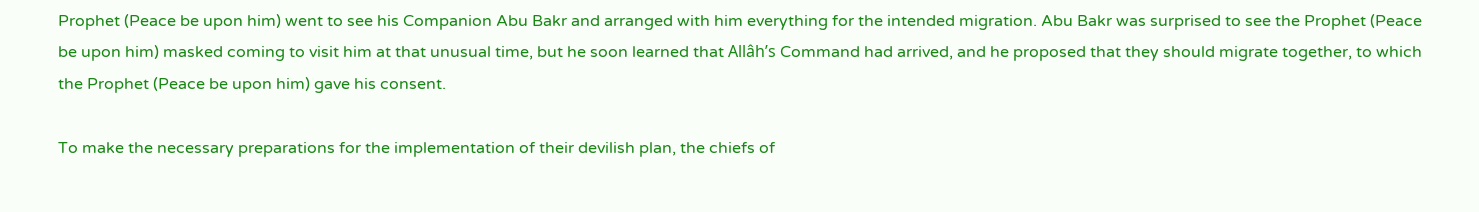Prophet (Peace be upon him) went to see his Companion Abu Bakr and arranged with him everything for the intended migration. Abu Bakr was surprised to see the Prophet (Peace be upon him) masked coming to visit him at that unusual time, but he soon learned that Allâh’s Command had arrived, and he proposed that they should migrate together, to which the Prophet (Peace be upon him) gave his consent.

To make the necessary preparations for the implementation of their devilish plan, the chiefs of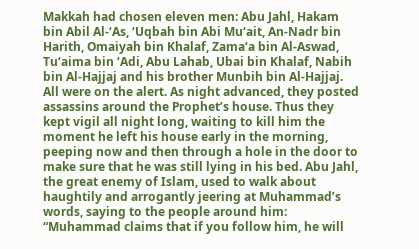Makkah had chosen eleven men: Abu Jahl, Hakam bin Abil Al-‘As, ‘Uqbah bin Abi Mu‘ait, An-Nadr bin Harith, Omaiyah bin Khalaf, Zama‘a bin Al-Aswad, Tu‘aima bin ‘Adi, Abu Lahab, Ubai bin Khalaf, Nabih bin Al-Hajjaj and his brother Munbih bin Al-Hajjaj. All were on the alert. As night advanced, they posted assassins around the Prophet’s house. Thus they kept vigil all night long, waiting to kill him the moment he left his house early in the morning, peeping now and then through a hole in the door to make sure that he was still lying in his bed. Abu Jahl, the great enemy of Islam, used to walk about haughtily and arrogantly jeering at Muhammad’s words, saying to the people around him: “Muhammad claims that if you follow him, he will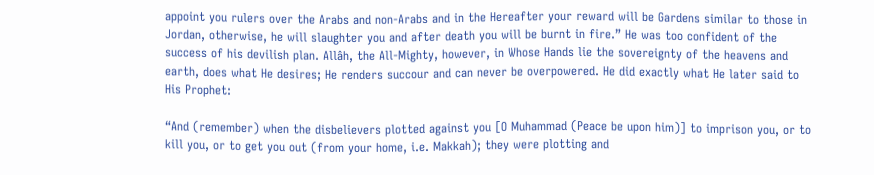appoint you rulers over the Arabs and non-Arabs and in the Hereafter your reward will be Gardens similar to those in Jordan, otherwise, he will slaughter you and after death you will be burnt in fire.” He was too confident of the success of his devilish plan. Allâh, the All-Mighty, however, in Whose Hands lie the sovereignty of the heavens and earth, does what He desires; He renders succour and can never be overpowered. He did exactly what He later said to His Prophet:

“And (remember) when the disbelievers plotted against you [O Muhammad (Peace be upon him)] to imprison you, or to kill you, or to get you out (from your home, i.e. Makkah); they were plotting and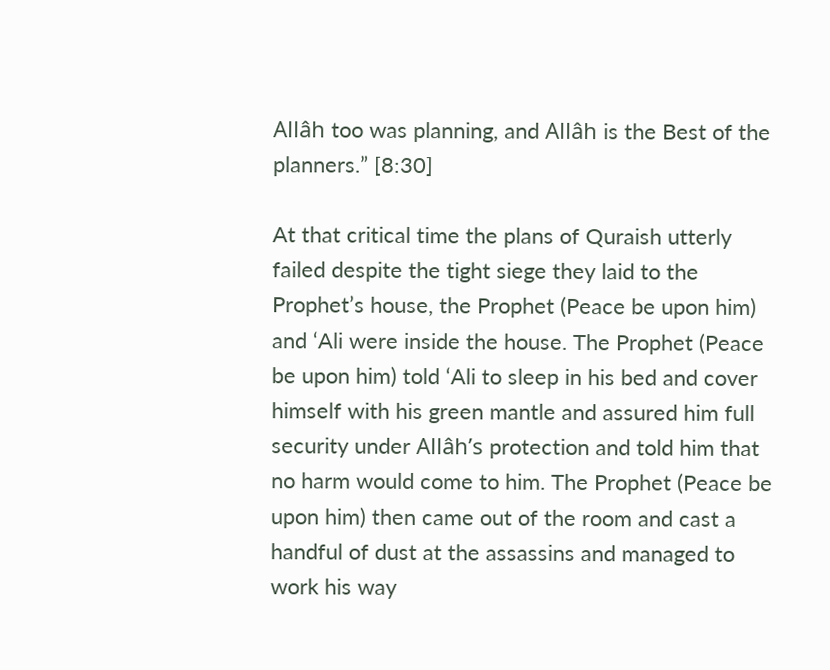Allâh too was planning, and Allâh is the Best of the planners.” [8:30]

At that critical time the plans of Quraish utterly failed despite the tight siege they laid to the Prophet’s house, the Prophet (Peace be upon him) and ‘Ali were inside the house. The Prophet (Peace be upon him) told ‘Ali to sleep in his bed and cover himself with his green mantle and assured him full security under Allâh’s protection and told him that no harm would come to him. The Prophet (Peace be upon him) then came out of the room and cast a handful of dust at the assassins and managed to work his way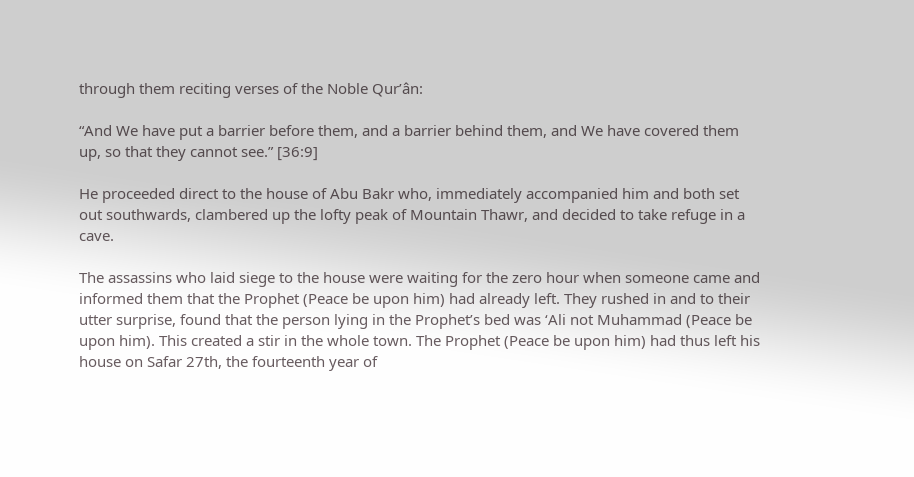through them reciting verses of the Noble Qur’ân:

“And We have put a barrier before them, and a barrier behind them, and We have covered them up, so that they cannot see.” [36:9]

He proceeded direct to the house of Abu Bakr who, immediately accompanied him and both set out southwards, clambered up the lofty peak of Mountain Thawr, and decided to take refuge in a cave.

The assassins who laid siege to the house were waiting for the zero hour when someone came and informed them that the Prophet (Peace be upon him) had already left. They rushed in and to their utter surprise, found that the person lying in the Prophet’s bed was ‘Ali not Muhammad (Peace be upon him). This created a stir in the whole town. The Prophet (Peace be upon him) had thus left his house on Safar 27th, the fourteenth year of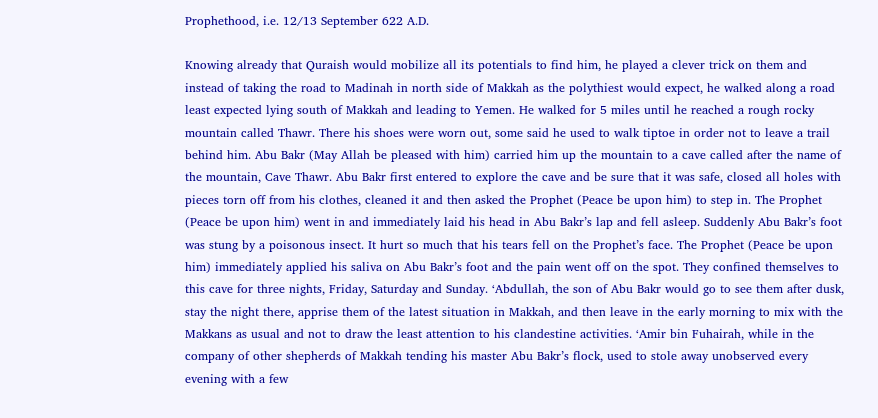Prophethood, i.e. 12/13 September 622 A.D.

Knowing already that Quraish would mobilize all its potentials to find him, he played a clever trick on them and instead of taking the road to Madinah in north side of Makkah as the polythiest would expect, he walked along a road least expected lying south of Makkah and leading to Yemen. He walked for 5 miles until he reached a rough rocky mountain called Thawr. There his shoes were worn out, some said he used to walk tiptoe in order not to leave a trail behind him. Abu Bakr (May Allah be pleased with him) carried him up the mountain to a cave called after the name of the mountain, Cave Thawr. Abu Bakr first entered to explore the cave and be sure that it was safe, closed all holes with pieces torn off from his clothes, cleaned it and then asked the Prophet (Peace be upon him) to step in. The Prophet (Peace be upon him) went in and immediately laid his head in Abu Bakr’s lap and fell asleep. Suddenly Abu Bakr’s foot was stung by a poisonous insect. It hurt so much that his tears fell on the Prophet’s face. The Prophet (Peace be upon him) immediately applied his saliva on Abu Bakr’s foot and the pain went off on the spot. They confined themselves to this cave for three nights, Friday, Saturday and Sunday. ‘Abdullah, the son of Abu Bakr would go to see them after dusk, stay the night there, apprise them of the latest situation in Makkah, and then leave in the early morning to mix with the Makkans as usual and not to draw the least attention to his clandestine activities. ‘Amir bin Fuhairah, while in the company of other shepherds of Makkah tending his master Abu Bakr’s flock, used to stole away unobserved every evening with a few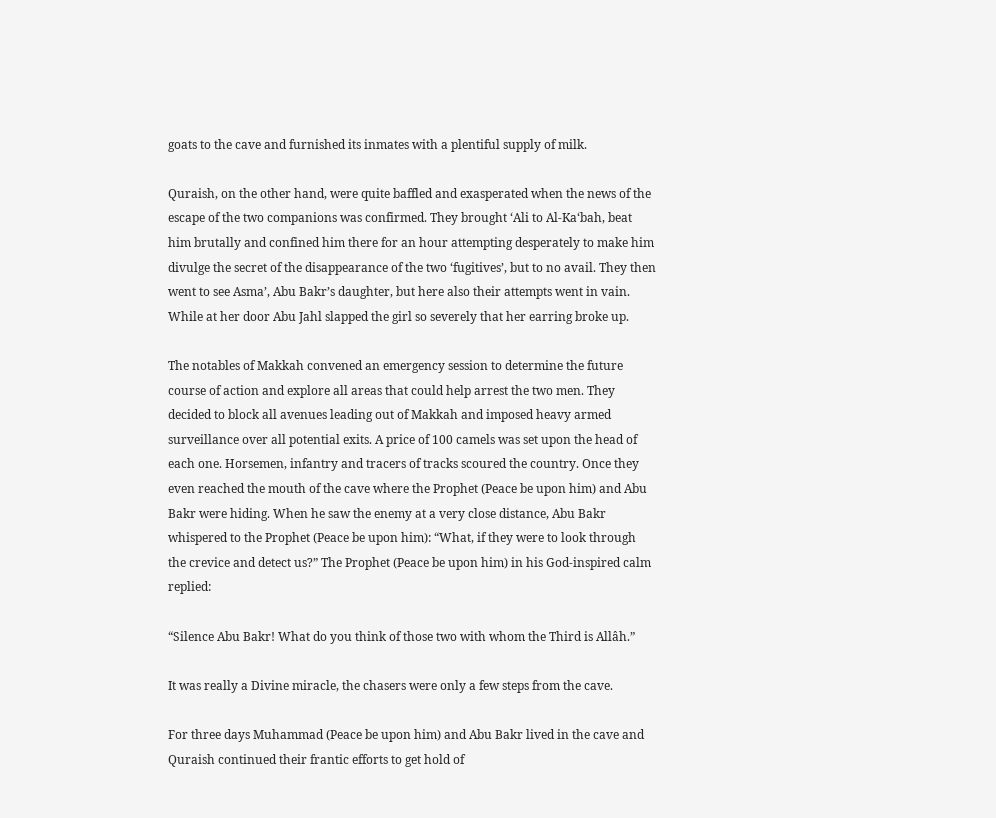goats to the cave and furnished its inmates with a plentiful supply of milk.

Quraish, on the other hand, were quite baffled and exasperated when the news of the escape of the two companions was confirmed. They brought ‘Ali to Al-Ka‘bah, beat him brutally and confined him there for an hour attempting desperately to make him divulge the secret of the disappearance of the two ‘fugitives’, but to no avail. They then went to see Asma’, Abu Bakr’s daughter, but here also their attempts went in vain. While at her door Abu Jahl slapped the girl so severely that her earring broke up.

The notables of Makkah convened an emergency session to determine the future course of action and explore all areas that could help arrest the two men. They decided to block all avenues leading out of Makkah and imposed heavy armed surveillance over all potential exits. A price of 100 camels was set upon the head of each one. Horsemen, infantry and tracers of tracks scoured the country. Once they even reached the mouth of the cave where the Prophet (Peace be upon him) and Abu Bakr were hiding. When he saw the enemy at a very close distance, Abu Bakr whispered to the Prophet (Peace be upon him): “What, if they were to look through the crevice and detect us?” The Prophet (Peace be upon him) in his God-inspired calm replied:

“Silence Abu Bakr! What do you think of those two with whom the Third is Allâh.”

It was really a Divine miracle, the chasers were only a few steps from the cave.

For three days Muhammad (Peace be upon him) and Abu Bakr lived in the cave and Quraish continued their frantic efforts to get hold of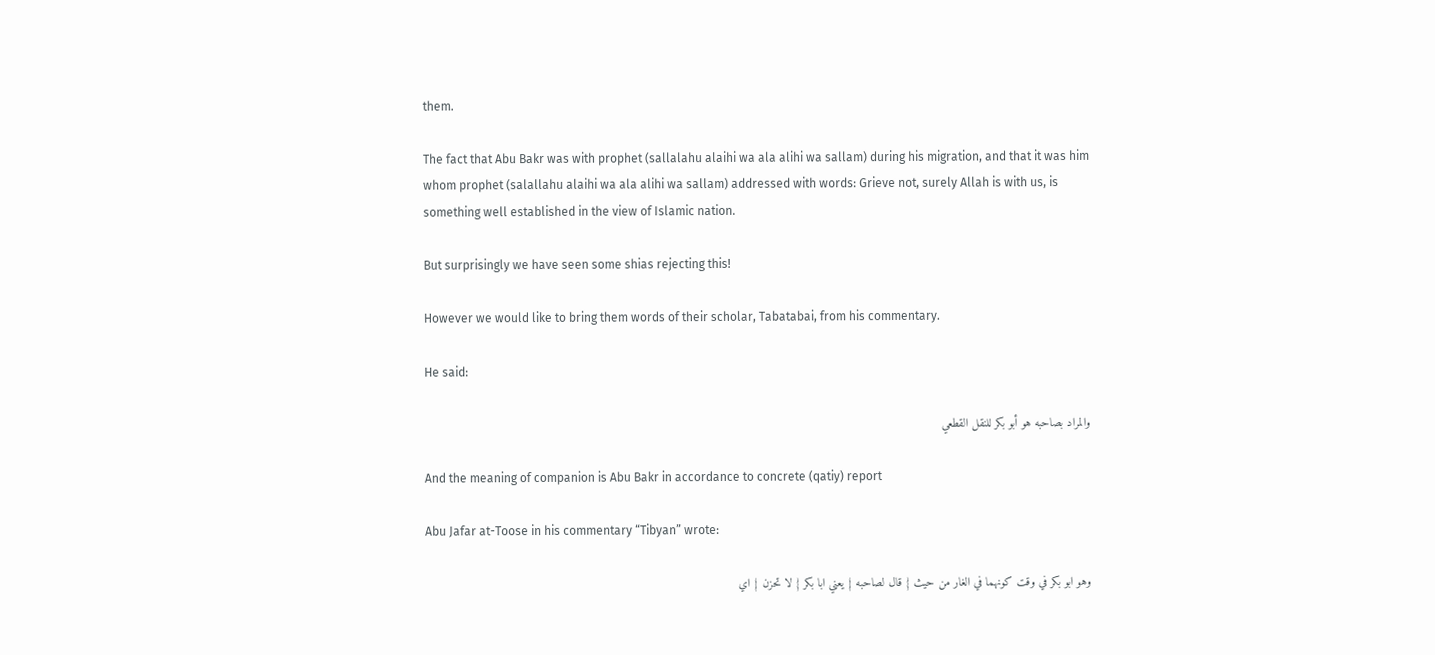them.

The fact that Abu Bakr was with prophet (sallalahu alaihi wa ala alihi wa sallam) during his migration, and that it was him whom prophet (salallahu alaihi wa ala alihi wa sallam) addressed with words: Grieve not, surely Allah is with us, is something well established in the view of Islamic nation.

But surprisingly we have seen some shias rejecting this!

However we would like to bring them words of their scholar, Tabatabai, from his commentary.

He said:

والمراد بصاحبه هو أبو بكر للنقل القطعي

And the meaning of companion is Abu Bakr in accordance to concrete (qatiy) report

Abu Jafar at-Toose in his commentary “Tibyan” wrote:

وهو ابو بكر في وقت كونهما في الغار من حيث { قال لصاحبه } يعني ابا بكر { لا تحزن } اي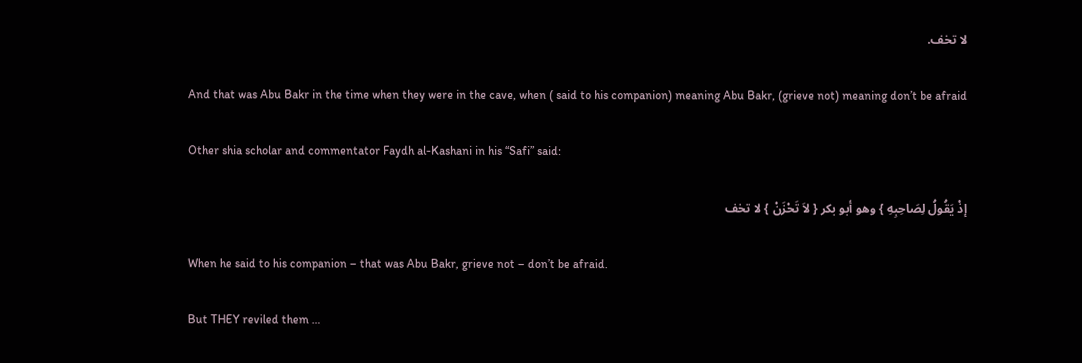لا تخف.

And that was Abu Bakr in the time when they were in the cave, when ( said to his companion) meaning Abu Bakr, (grieve not) meaning don’t be afraid

Other shia scholar and commentator Faydh al-Kashani in his “Safi” said:

إذْ يَقُولُ لِصَاحِبِهِ } وهو أبو بكر { لاَ تَحْزَنْ } لا تخف

When he said to his companion – that was Abu Bakr, grieve not – don’t be afraid.

But THEY reviled them …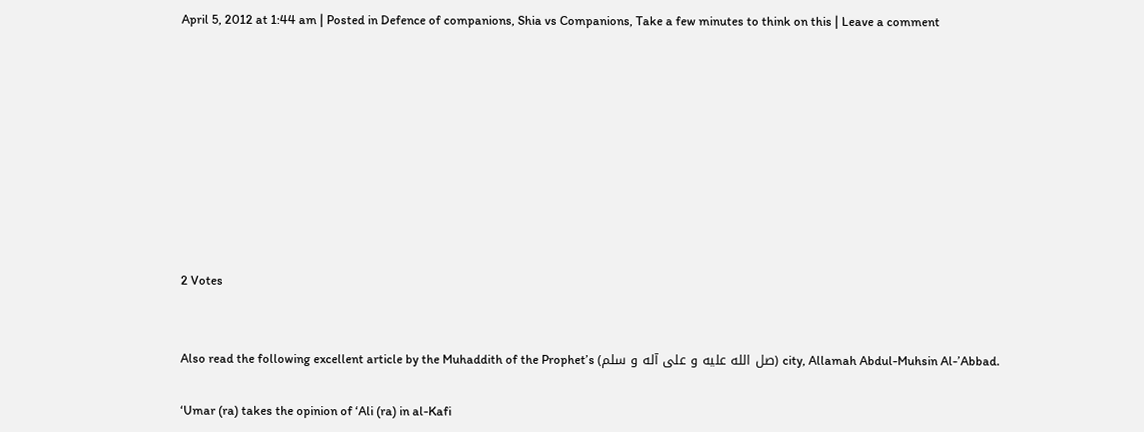April 5, 2012 at 1:44 am | Posted in Defence of companions, Shia vs Companions, Take a few minutes to think on this | Leave a comment









2 Votes


Also read the following excellent article by the Muhaddith of the Prophet’s (صل الله عليه و على آله و سلم) city, Allamah Abdul-Muhsin Al-’Abbad.

‘Umar (ra) takes the opinion of ‘Ali (ra) in al-Kafi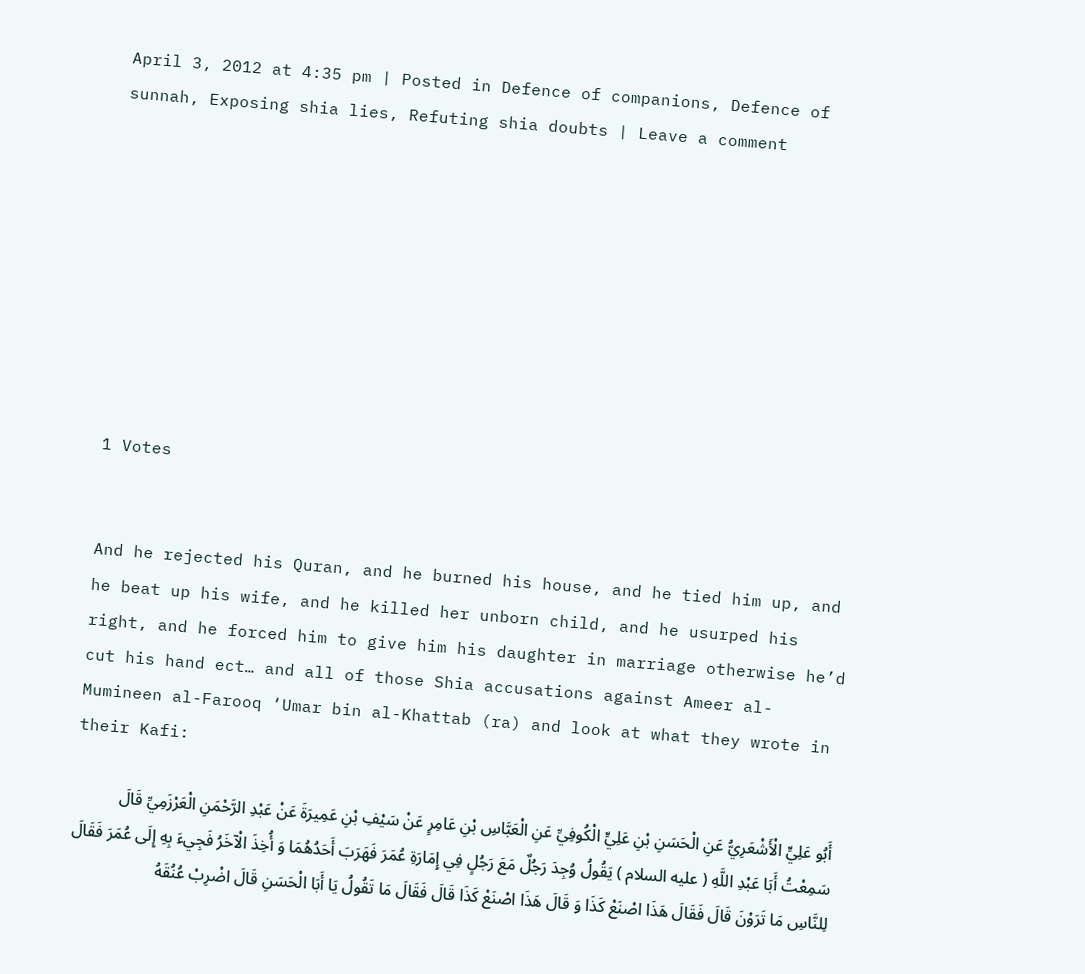April 3, 2012 at 4:35 pm | Posted in Defence of companions, Defence of sunnah, Exposing shia lies, Refuting shia doubts | Leave a comment









1 Votes


And he rejected his Quran, and he burned his house, and he tied him up, and he beat up his wife, and he killed her unborn child, and he usurped his right, and he forced him to give him his daughter in marriage otherwise he’d cut his hand ect… and all of those Shia accusations against Ameer al-Mumineen al-Farooq ‘Umar bin al-Khattab (ra) and look at what they wrote in their Kafi:

أَبُو عَلِيٍّ الْأَشْعَرِيُّ عَنِ الْحَسَنِ بْنِ عَلِيٍّ الْكُوفِيِّ عَنِ الْعَبَّاسِ بْنِ عَامِرٍ عَنْ سَيْفِ بْنِ عَمِيرَةَ عَنْ عَبْدِ الرَّحْمَنِ الْعَرْزَمِيِّ قَالَ سَمِعْتُ أَبَا عَبْدِ اللَّهِ ( عليه السلام ) يَقُولُ وُجِدَ رَجُلٌ مَعَ رَجُلٍ فِي إِمَارَةِ عُمَرَ فَهَرَبَ أَحَدُهُمَا وَ أُخِذَ الْآخَرُ فَجِيءَ بِهِ إِلَى عُمَرَ فَقَالَ لِلنَّاسِ مَا تَرَوْنَ قَالَ فَقَالَ هَذَا اصْنَعْ كَذَا وَ قَالَ هَذَا اصْنَعْ كَذَا قَالَ فَقَالَ مَا تَقُولُ يَا أَبَا الْحَسَنِ قَالَ اضْرِبْ عُنُقَهُ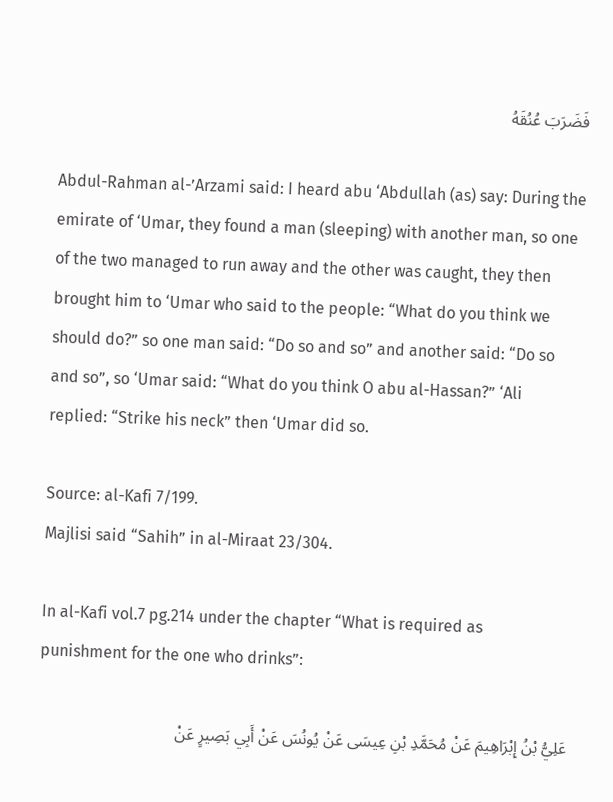فَضَرَبَ عُنُقَهُ

Abdul-Rahman al-’Arzami said: I heard abu ‘Abdullah (as) say: During the emirate of ‘Umar, they found a man (sleeping) with another man, so one of the two managed to run away and the other was caught, they then brought him to ‘Umar who said to the people: “What do you think we should do?” so one man said: “Do so and so” and another said: “Do so and so”, so ‘Umar said: “What do you think O abu al-Hassan?” ‘Ali replied: “Strike his neck” then ‘Umar did so.

Source: al-Kafi 7/199.
Majlisi said “Sahih” in al-Miraat 23/304.

In al-Kafi vol.7 pg.214 under the chapter “What is required as punishment for the one who drinks”:

عَلِيُّ بْنُ إِبْرَاهِيمَ عَنْ مُحَمَّدِ بْنِ عِيسَى عَنْ يُونُسَ عَنْ أَبِي بَصِيرٍ عَنْ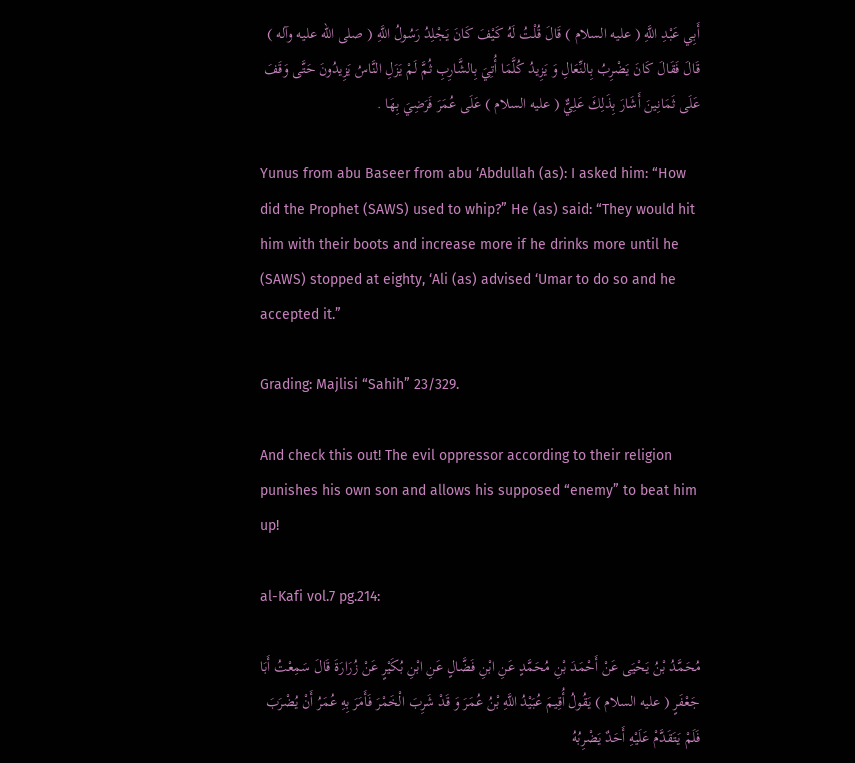أَبِي عَبْدِ اللَّهِ ( عليه السلام ) قَالَ قُلْتُ لَهُ كَيْفَ كَانَ يَجْلِدُ رَسُولُ اللَّهِ ( صلى الله عليه وآله ) قَالَ فَقَالَ كَانَ يَضْرِبُ بِالنِّعَالِ وَ يَزِيدُ كُلَّمَا أُتِيَ بِالشَّارِبِ ثُمَّ لَمْ يَزَلِ النَّاسُ يَزِيدُونَ حَتَّى وَقَفَ عَلَى ثَمَانِينَ أَشَارَ بِذَلِكَ عَلِيٌّ ( عليه السلام ) عَلَى عُمَرَ فَرَضِيَ بِهَا .

Yunus from abu Baseer from abu ‘Abdullah (as): I asked him: “How did the Prophet (SAWS) used to whip?” He (as) said: “They would hit him with their boots and increase more if he drinks more until he (SAWS) stopped at eighty, ‘Ali (as) advised ‘Umar to do so and he accepted it.”

Grading: Majlisi “Sahih” 23/329.

And check this out! The evil oppressor according to their religion punishes his own son and allows his supposed “enemy” to beat him up!

al-Kafi vol.7 pg.214:

مُحَمَّدُ بْنُ يَحْيَى عَنْ أَحْمَدَ بْنِ مُحَمَّدٍ عَنِ ابْنِ فَضَّالٍ عَنِ ابْنِ بُكَيْرٍ عَنْ زُرَارَةَ قَالَ سَمِعْتُ أَبَا جَعْفَرٍ ( عليه السلام ) يَقُولُ أُقِيمَ عُبَيْدُ اللَّهِ بْنُ عُمَرَ وَ قَدْ شَرِبَ الْخَمْرَ فَأَمَرَ بِهِ عُمَرُ أَنْ يُضْرَبَ فَلَمْ يَتَقَدَّمْ عَلَيْهِ أَحَدٌ يَضْرِبُهُ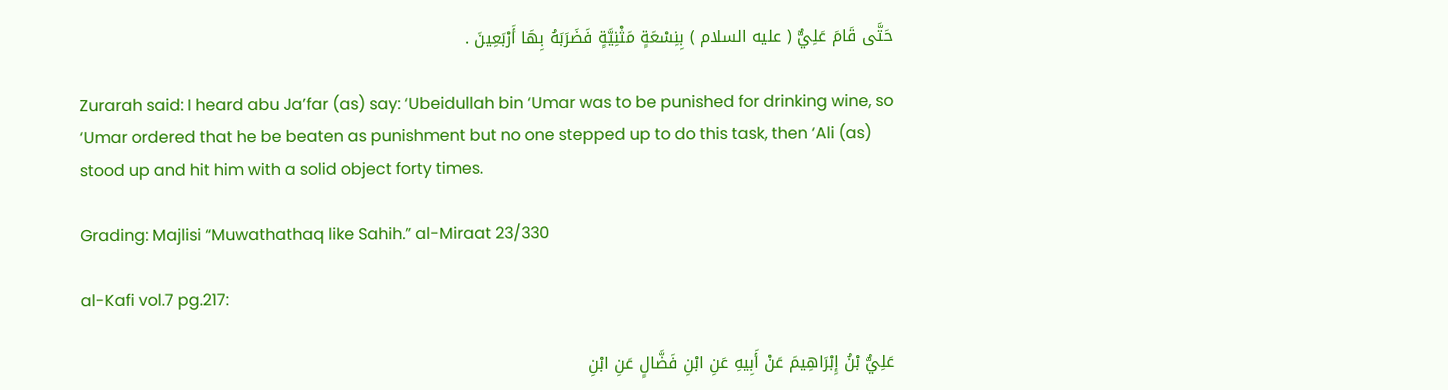حَتَّى قَامَ عَلِيٌّ ( عليه السلام ) بِنِسْعَةٍ مَثْنِيَّةٍ فَضَرَبَهُ بِهَا أَرْبَعِينَ .

Zurarah said: I heard abu Ja’far (as) say: ‘Ubeidullah bin ‘Umar was to be punished for drinking wine, so ‘Umar ordered that he be beaten as punishment but no one stepped up to do this task, then ‘Ali (as) stood up and hit him with a solid object forty times.

Grading: Majlisi “Muwathathaq like Sahih.” al-Miraat 23/330

al-Kafi vol.7 pg.217:

عَلِيُّ بْنُ إِبْرَاهِيمَ عَنْ أَبِيهِ عَنِ ابْنِ فَضَّالٍ عَنِ ابْنِ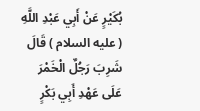بُكَيْرٍ عَنْ أَبِي عَبْدِ اللَّهِ ( عليه السلام ) قَالَ شَرِبَ رَجُلٌ الْخَمْرَ عَلَى عَهْدِ أَبِي بَكْرٍ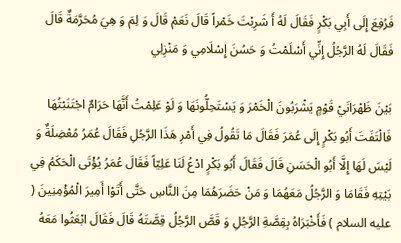فَرُفِعَ إِلَى أَبِي بَكْرٍ فَقَالَ لَهُ أَ شَرِبْتَ خَمْراً قَالَ نَعَمْ قَالَ وَ لِمَ وَ هِيَ مُحَرَّمَةٌ قَالَ فَقَالَ لَهُ الرَّجُلُ إِنِّي أَسْلَمْتُ وَ حَسُنَ إِسْلَامِي وَ مَنْزِلِي

بَيْنَ ظَهْرَانَيْ قَوْمٍ يَشْرَبُونَ الْخَمْرَ وَ يَسْتَحِلُّونَهَا وَ لَوْ عَلِمْتُ أَنَّهَا حَرَامٌ اجْتَنَبْتُهَا فَالْتَفَتَ أَبُو بَكْرٍ إِلَى عُمَرَ فَقَالَ مَا تَقُولُ فِي أَمْرِ هَذَا الرَّجُلِ فَقَالَ عُمَرُ مُعْضِلَةٌ وَ لَيْسَ لَهَا إِلَّا أَبُو الْحَسَنِ قَالَ فَقَالَ أَبُو بَكْرٍ ادْعُ لَنَا عَلِيّاً فَقَالَ عُمَرُ يُؤْتَى الْحَكَمُ فِي بَيْتِهِ فَقَامَا وَ الرَّجُلُ مَعَهُمَا وَ مَنْ حَضَرَهُمَا مِنَ النَّاسِ حَتَّى أَتَوْا أَمِيرَ الْمُؤْمِنِينَ ( عليه السلام ) فَأَخْبَرَاهُ بِقِصَّةِ الرَّجُلِ وَ قَصَّ الرَّجُلُ قِصَّتَهُ قَالَ فَقَالَ ابْعَثُوا مَعَهُ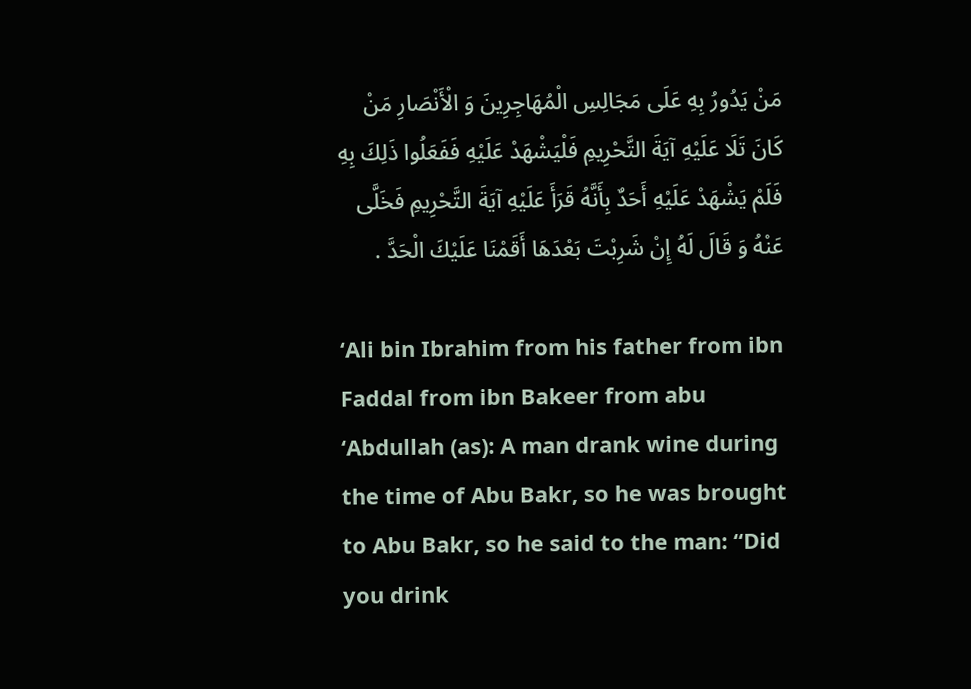مَنْ يَدُورُ بِهِ عَلَى مَجَالِسِ الْمُهَاجِرِينَ وَ الْأَنْصَارِ مَنْ كَانَ تَلَا عَلَيْهِ آيَةَ التَّحْرِيمِ فَلْيَشْهَدْ عَلَيْهِ فَفَعَلُوا ذَلِكَ بِهِ فَلَمْ يَشْهَدْ عَلَيْهِ أَحَدٌ بِأَنَّهُ قَرَأَ عَلَيْهِ آيَةَ التَّحْرِيمِ فَخَلَّى عَنْهُ وَ قَالَ لَهُ إِنْ شَرِبْتَ بَعْدَهَا أَقَمْنَا عَلَيْكَ الْحَدَّ .

‘Ali bin Ibrahim from his father from ibn Faddal from ibn Bakeer from abu ‘Abdullah (as): A man drank wine during the time of Abu Bakr, so he was brought to Abu Bakr, so he said to the man: “Did you drink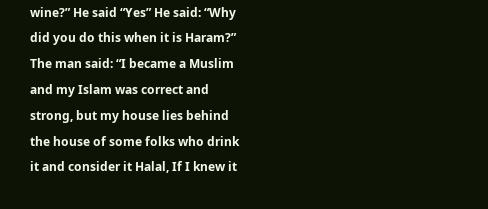wine?” He said “Yes” He said: “Why did you do this when it is Haram?” The man said: “I became a Muslim and my Islam was correct and strong, but my house lies behind the house of some folks who drink it and consider it Halal, If I knew it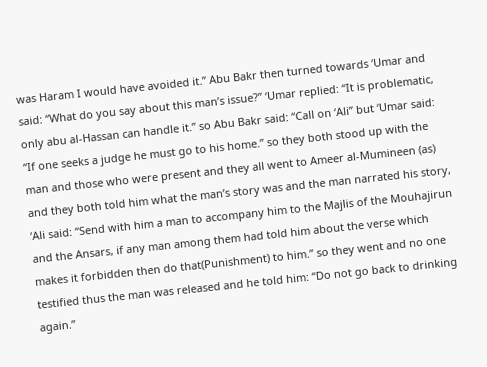was Haram I would have avoided it.” Abu Bakr then turned towards ‘Umar and said: “What do you say about this man’s issue?” ‘Umar replied: “It is problematic, only abu al-Hassan can handle it.” so Abu Bakr said: “Call on ‘Ali” but ‘Umar said: “If one seeks a judge he must go to his home.” so they both stood up with the man and those who were present and they all went to Ameer al-Mumineen (as) and they both told him what the man’s story was and the man narrated his story, ‘Ali said: “Send with him a man to accompany him to the Majlis of the Mouhajirun and the Ansars, if any man among them had told him about the verse which makes it forbidden then do that(Punishment) to him.” so they went and no one testified thus the man was released and he told him: “Do not go back to drinking again.”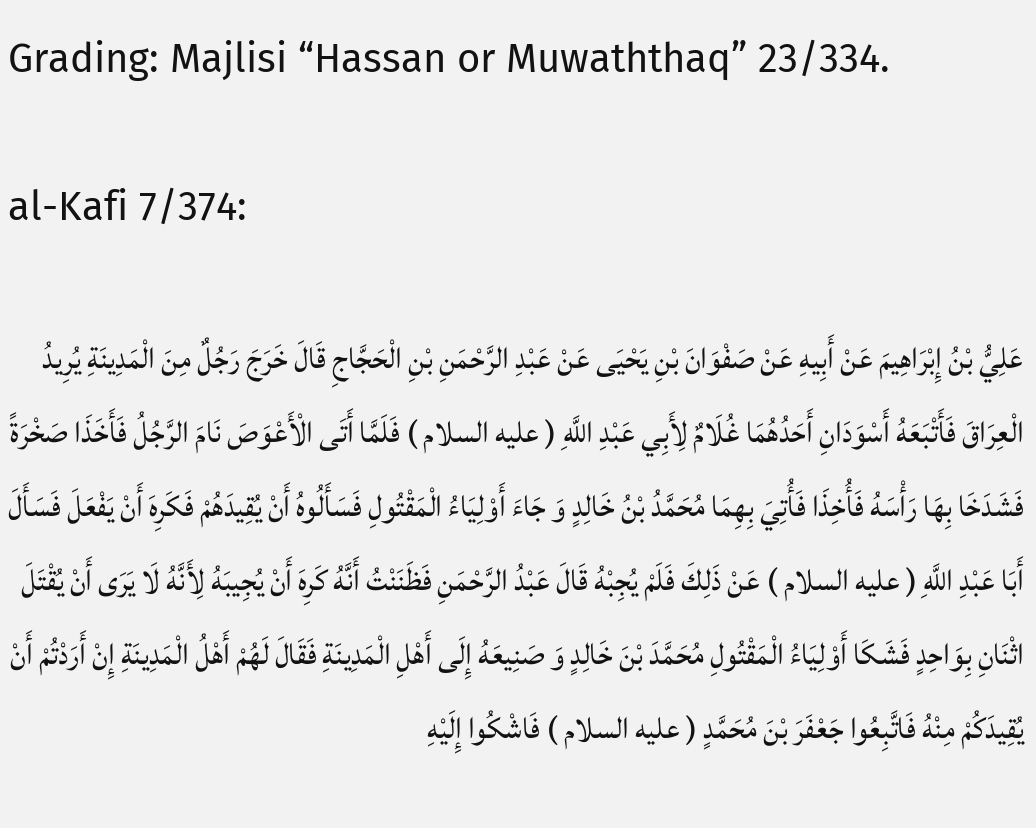Grading: Majlisi “Hassan or Muwaththaq” 23/334.

al-Kafi 7/374:

عَلِيُّ بْنُ إِبْرَاهِيمَ عَنْ أَبِيهِ عَنْ صَفْوَانَ بْنِ يَحْيَى عَنْ عَبْدِ الرَّحْمَنِ بْنِ الْحَجَّاجِ قَالَ خَرَجَ رَجُلٌ مِنَ الْمَدِينَةِ يُرِيدُ الْعِرَاقَ فَأَتْبَعَهُ أَسْوَدَانِ أَحَدُهُمَا غُلَامٌ لِأَبِي عَبْدِ اللَّهِ ( عليه السلام ) فَلَمَّا أَتَى الْأَعْوَصَ نَامَ الرَّجُلُ فَأَخَذَا صَخْرَةً فَشَدَخَا بِهَا رَأْسَهُ فَأُخِذَا فَأُتِيَ بِهِمَا مُحَمَّدُ بْنُ خَالِدٍ وَ جَاءَ أَوْلِيَاءُ الْمَقْتُولِ فَسَأَلُوهُ أَنْ يُقِيدَهُمْ فَكَرِهَ أَنْ يَفْعَلَ فَسَأَلَ أَبَا عَبْدِ اللَّهِ ( عليه السلام ) عَنْ ذَلِكَ فَلَمْ يُجِبْهُ قَالَ عَبْدُ الرَّحْمَنِ فَظَنَنْتُ أَنَّهُ كَرِهَ أَنْ يُجِيبَهُ لِأَنَّهُ لَا يَرَى أَنْ يُقْتَلَ اثْنَانِ بِوَاحِدٍ فَشَكَا أَوْلِيَاءُ الْمَقْتُولِ مُحَمَّدَ بْنَ خَالِدٍ وَ صَنِيعَهُ إِلَى أَهْلِ الْمَدِينَةِ فَقَالَ لَهُمْ أَهْلُ الْمَدِينَةِ إِنْ أَرَدْتُمْ أَنْ يُقِيدَكُمْ مِنْهُ فَاتَّبِعُوا جَعْفَرَ بْنَ مُحَمَّدٍ ( عليه السلام ) فَاشْكُوا إِلَيْهِ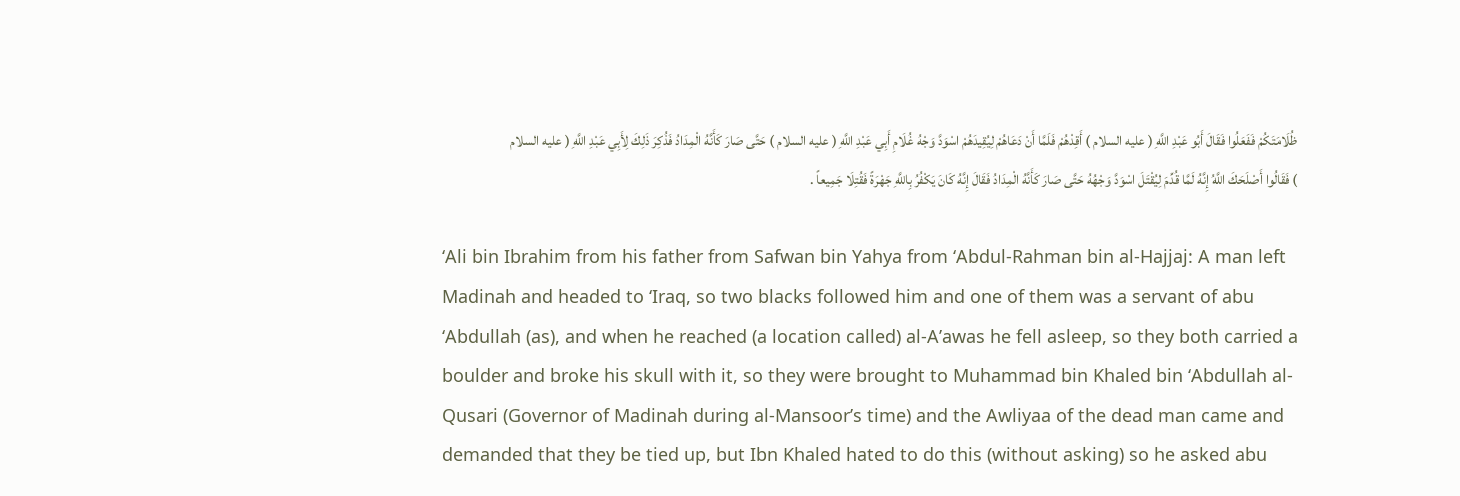ظُلَامَتَكُمْ فَفَعَلُوا فَقَالَ أَبُو عَبْدِ اللَّهِ ( عليه السلام ) أَقِدْهُمْ فَلَمَّا أَنْ دَعَاهُمْ لِيُقِيدَهُمْ اسْوَدَّ وَجْهُ غُلَامِ أَبِي عَبْدِ اللَّهِ ( عليه السلام ) حَتَّى صَارَ كَأَنَّهُ الْمِدَادُ فَذُكِرَ ذَلِكَ لِأَبِي عَبْدِ اللَّهِ ( عليه السلام ) فَقَالُوا أَصْلَحَكَ اللَّهُ إِنَّهُ لَمَّا قُدِّمَ لِيُقْتَلَ اسْوَدَّ وَجْهُهُ حَتَّى صَارَ كَأَنَّهُ الْمِدَادُ فَقَالَ إِنَّهُ كَانَ يَكْفُرُ بِاللَّهِ جَهْرَةً فَقُتِلَا جَمِيعاً .

‘Ali bin Ibrahim from his father from Safwan bin Yahya from ‘Abdul-Rahman bin al-Hajjaj: A man left Madinah and headed to ‘Iraq, so two blacks followed him and one of them was a servant of abu ‘Abdullah (as), and when he reached (a location called) al-A’awas he fell asleep, so they both carried a boulder and broke his skull with it, so they were brought to Muhammad bin Khaled bin ‘Abdullah al-Qusari (Governor of Madinah during al-Mansoor’s time) and the Awliyaa of the dead man came and demanded that they be tied up, but Ibn Khaled hated to do this (without asking) so he asked abu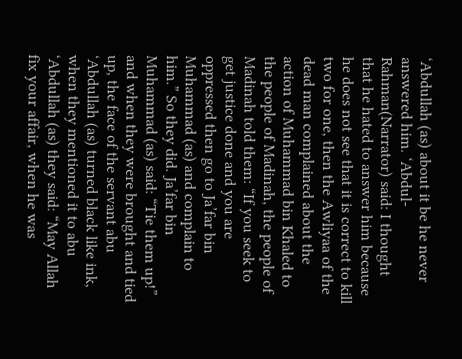‘Abdullah (as) about it be he never answered him. ‘Abdul-Rahman(Narrator) said: I thought that he hated to answer him because he does not see that it is correct to kill two for one, then the Awliyaa of the dead man complained about the action of Muhammad bin Khaled to the people of Madinah, the people of Madinah told them: “If you seek to get justice done and you are oppressed then go to Ja’far bin Muhammad (as) and complain to him.” So they did. Ja’far bin Muhammad (as) said: “Tie them up!” and when they were brought and tied up, the face of the servant abu ‘Abdullah (as) turned black like ink, when they mentioned it to abu ‘Abdullah (as) they said: “May Allah fix your affair, when he was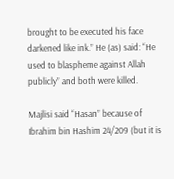brought to be executed his face darkened like ink.” He (as) said: “He used to blaspheme against Allah publicly” and both were killed.

Majlisi said “Hasan” because of Ibrahim bin Hashim 24/209 (but it is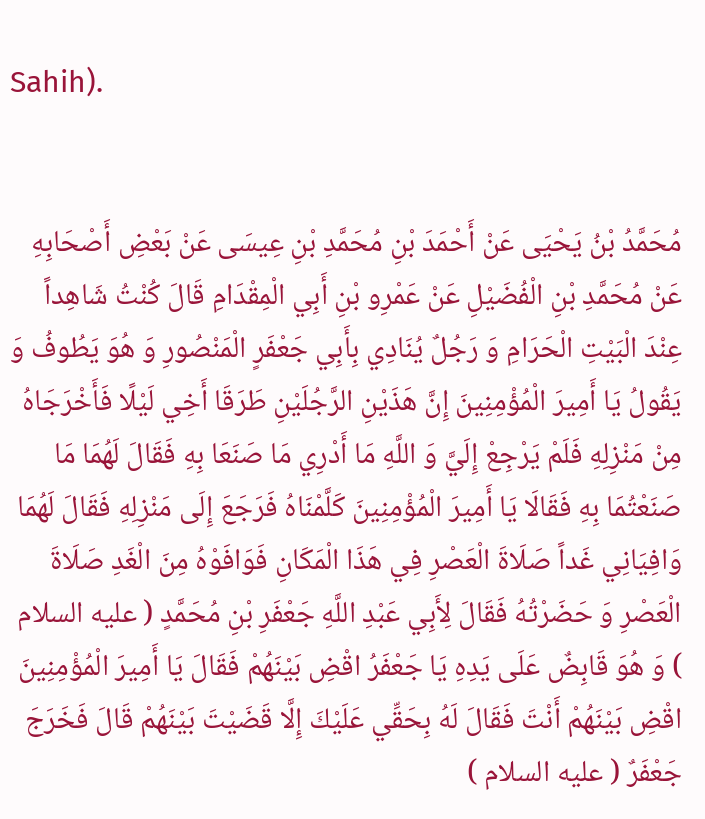Sahih).


مُحَمَّدُ بْنُ يَحْيَى عَنْ أَحْمَدَ بْنِ مُحَمَّدِ بْنِ عِيسَى عَنْ بَعْضِ أَصْحَابِهِ عَنْ مُحَمَّدِ بْنِ الْفُضَيْلِ عَنْ عَمْرِو بْنِ أَبِي الْمِقْدَامِ قَالَ كُنْتُ شَاهِداً عِنْدَ الْبَيْتِ الْحَرَامِ وَ رَجُلٌ يُنَادِي بِأَبِي جَعْفَرٍ الْمَنْصُورِ وَ هُوَ يَطُوفُ وَ يَقُولُ يَا أَمِيرَ الْمُؤْمِنِينَ إِنَّ هَذَيْنِ الرَّجُلَيْنِ طَرَقَا أَخِي لَيْلًا فَأَخْرَجَاهُ مِنْ مَنْزِلِهِ فَلَمْ يَرْجِعْ إِلَيَّ وَ اللَّهِ مَا أَدْرِي مَا صَنَعَا بِهِ فَقَالَ لَهُمَا مَا صَنَعْتُمَا بِهِ فَقَالَا يَا أَمِيرَ الْمُؤْمِنِينَ كَلَّمْنَاهُ فَرَجَعَ إِلَى مَنْزِلِهِ فَقَالَ لَهُمَا وَافِيَانِي غَداً صَلَاةَ الْعَصْرِ فِي هَذَا الْمَكَانِ فَوَافَوْهُ مِنَ الْغَدِ صَلَاةَ الْعَصْرِ وَ حَضَرْتُهُ فَقَالَ لِأَبِي عَبْدِ اللَّهِ جَعْفَرِ بْنِ مُحَمَّدٍ ( عليه السلام ) وَ هُوَ قَابِضٌ عَلَى يَدِهِ يَا جَعْفَرُ اقْضِ بَيْنَهُمْ فَقَالَ يَا أَمِيرَ الْمُؤْمِنِينَ اقْضِ بَيْنَهُمْ أَنْتَ فَقَالَ لَهُ بِحَقِّي عَلَيْكَ إِلَّا قَضَيْتَ بَيْنَهُمْ قَالَ فَخَرَجَ جَعْفَرٌ ( عليه السلام )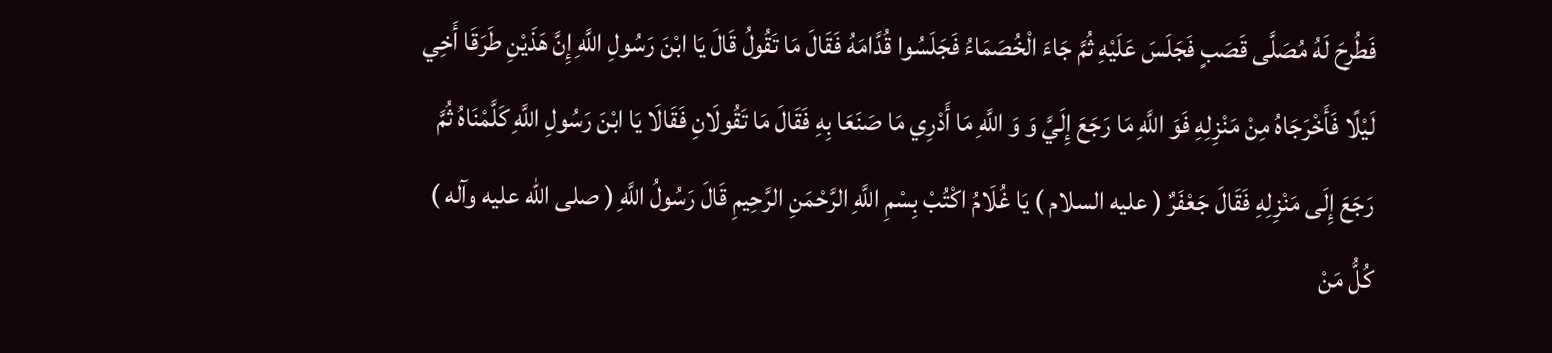فَطُرِحَ لَهُ مُصَلَّى قَصَبٍ فَجَلَسَ عَلَيْهِ ثُمَّ جَاءَ الْخُصَمَاءُ فَجَلَسُوا قُدَّامَهُ فَقَالَ مَا تَقُولُ قَالَ يَا ابْنَ رَسُولِ اللَّهِ إِنَّ هَذَيْنِ طَرَقَا أَخِي لَيْلًا فَأَخْرَجَاهُ مِنْ مَنْزِلِهِ فَوَ اللَّهِ مَا رَجَعَ إِلَيَّ وَ وَ اللَّهِ مَا أَدْرِي مَا صَنَعَا بِهِ فَقَالَ مَا تَقُولَانِ فَقَالَا يَا ابْنَ رَسُولِ اللَّهِ كَلَّمْنَاهُ ثُمَّ رَجَعَ إِلَى مَنْزِلِهِ فَقَالَ جَعْفَرٌ ( عليه السلام ) يَا غُلَامُ اكْتُبْ بِسْمِ اللَّهِ الرَّحْمَنِ الرَّحِيمِ قَالَ رَسُولُ اللَّهِ ( صلى الله عليه وآله ) كُلُّ مَنْ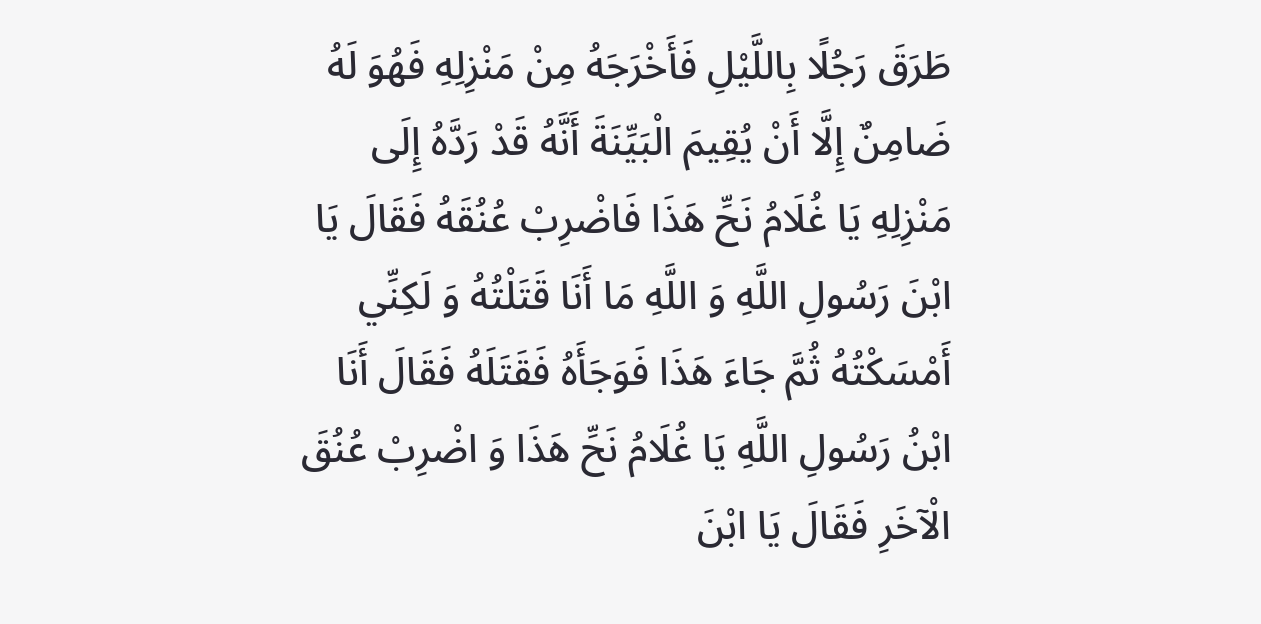طَرَقَ رَجُلًا بِاللَّيْلِ فَأَخْرَجَهُ مِنْ مَنْزِلِهِ فَهُوَ لَهُ ضَامِنٌ إِلَّا أَنْ يُقِيمَ الْبَيِّنَةَ أَنَّهُ قَدْ رَدَّهُ إِلَى مَنْزِلِهِ يَا غُلَامُ نَحِّ هَذَا فَاضْرِبْ عُنُقَهُ فَقَالَ يَا ابْنَ رَسُولِ اللَّهِ وَ اللَّهِ مَا أَنَا قَتَلْتُهُ وَ لَكِنِّي أَمْسَكْتُهُ ثُمَّ جَاءَ هَذَا فَوَجَأَهُ فَقَتَلَهُ فَقَالَ أَنَا ابْنُ رَسُولِ اللَّهِ يَا غُلَامُ نَحِّ هَذَا وَ اضْرِبْ عُنُقَ الْآخَرِ فَقَالَ يَا ابْنَ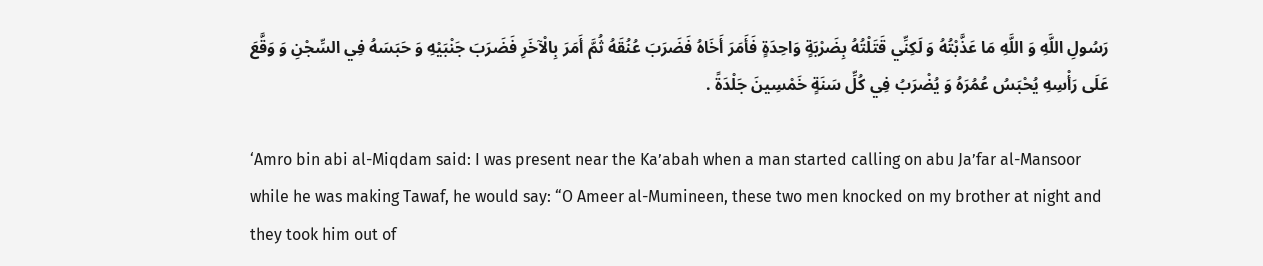رَسُولِ اللَّهِ وَ اللَّهِ مَا عَذَّبْتُهُ وَ لَكِنِّي قَتَلْتُهُ بِضَرْبَةٍ وَاحِدَةٍ فَأَمَرَ أَخَاهُ فَضَرَبَ عُنُقَهُ ثُمَّ أَمَرَ بِالْآخَرِ فَضَرَبَ جَنْبَيْهِ وَ حَبَسَهُ فِي السِّجْنِ وَ وَقَّعَ عَلَى رَأْسِهِ يُحْبَسُ عُمُرَهُ وَ يُضْرَبُ فِي كُلِّ سَنَةٍ خَمْسِينَ جَلْدَةً .

‘Amro bin abi al-Miqdam said: I was present near the Ka’abah when a man started calling on abu Ja’far al-Mansoor while he was making Tawaf, he would say: “O Ameer al-Mumineen, these two men knocked on my brother at night and they took him out of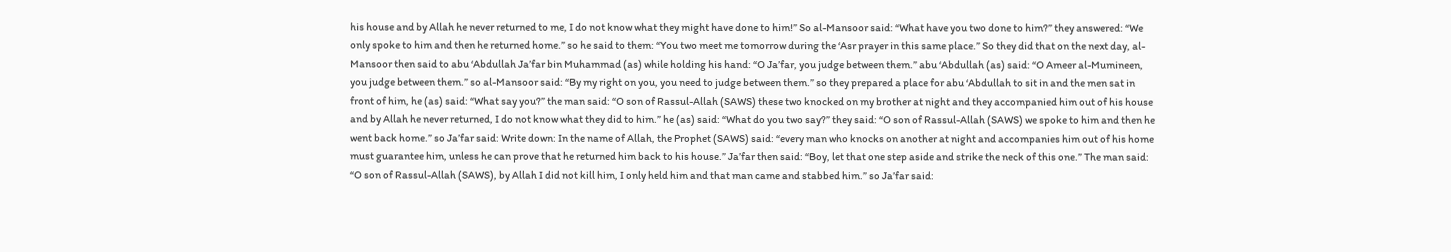his house and by Allah he never returned to me, I do not know what they might have done to him!” So al-Mansoor said: “What have you two done to him?” they answered: “We only spoke to him and then he returned home.” so he said to them: “You two meet me tomorrow during the ‘Asr prayer in this same place.” So they did that on the next day, al-Mansoor then said to abu ‘Abdullah Ja’far bin Muhammad (as) while holding his hand: “O Ja’far, you judge between them.” abu ‘Abdullah (as) said: “O Ameer al-Mumineen, you judge between them.” so al-Mansoor said: “By my right on you, you need to judge between them.” so they prepared a place for abu ‘Abdullah to sit in and the men sat in front of him, he (as) said: “What say you?” the man said: “O son of Rassul-Allah (SAWS) these two knocked on my brother at night and they accompanied him out of his house and by Allah he never returned, I do not know what they did to him.” he (as) said: “What do you two say?” they said: “O son of Rassul-Allah (SAWS) we spoke to him and then he went back home.” so Ja’far said: Write down: In the name of Allah, the Prophet (SAWS) said: “every man who knocks on another at night and accompanies him out of his home must guarantee him, unless he can prove that he returned him back to his house.” Ja’far then said: “Boy, let that one step aside and strike the neck of this one.” The man said: “O son of Rassul-Allah (SAWS), by Allah I did not kill him, I only held him and that man came and stabbed him.” so Ja’far said: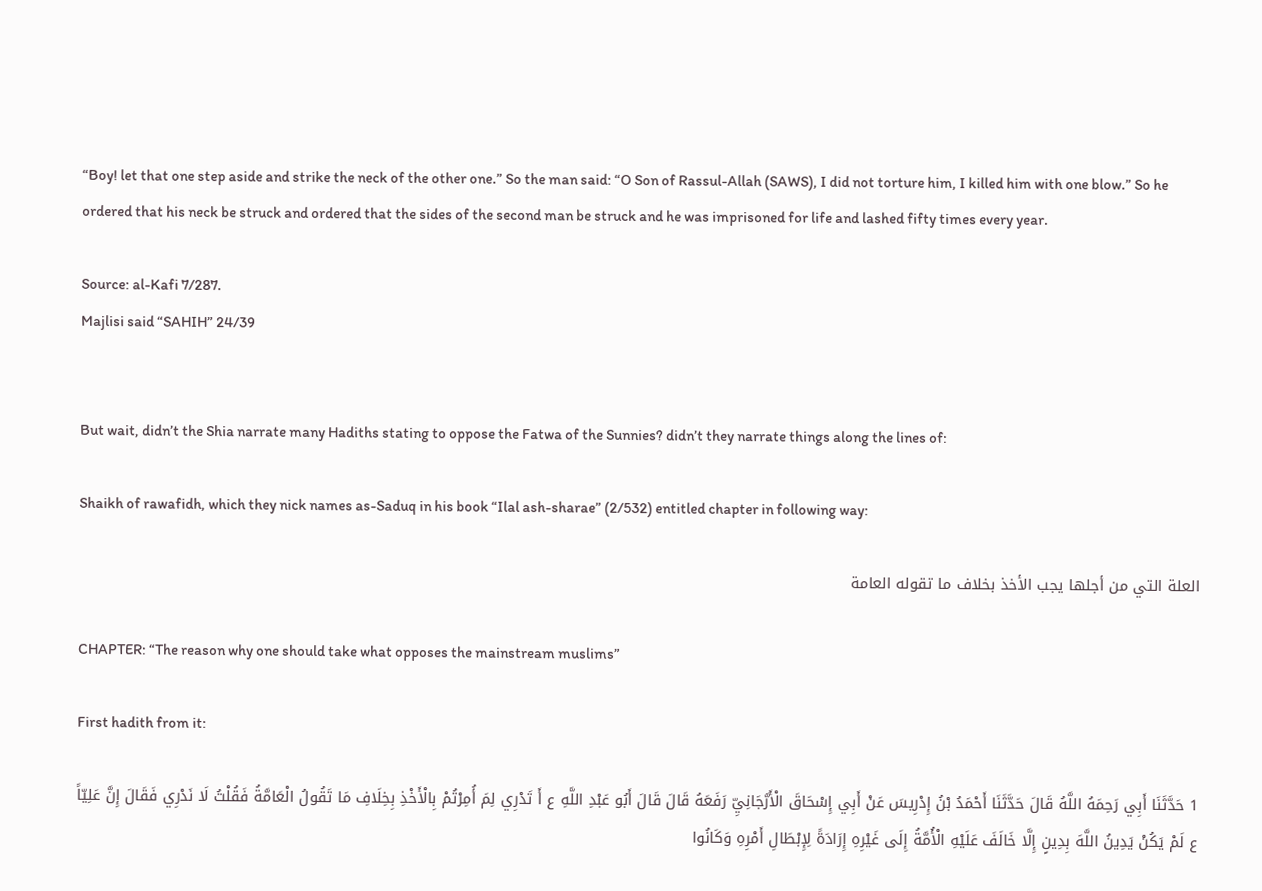“Boy! let that one step aside and strike the neck of the other one.” So the man said: “O Son of Rassul-Allah (SAWS), I did not torture him, I killed him with one blow.” So he ordered that his neck be struck and ordered that the sides of the second man be struck and he was imprisoned for life and lashed fifty times every year.

Source: al-Kafi 7/287.
Majlisi said “SAHIH” 24/39


But wait, didn’t the Shia narrate many Hadiths stating to oppose the Fatwa of the Sunnies? didn’t they narrate things along the lines of:

Shaikh of rawafidh, which they nick names as-Saduq in his book “Ilal ash-sharae” (2/532) entitled chapter in following way:

العلة التي من أجلها يجب الأخذ بخلاف ما تقوله العامة

CHAPTER: “The reason why one should take what opposes the mainstream muslims”

First hadith from it:

1 حَدَّثَنَا أَبِي رَحِمَهُ اللَّهُ قَالَ حَدَّثَنَا أَحْمَدُ بْنُ إِدْرِيسَ عَنْ أَبِي إِسْحَاقَ الْأَرَّجَانِيِّ رَفَعَهُ قَالَ قَالَ أَبُو عَبْدِ اللَّهِ ع أَ تَدْرِي لِمَ أُمِرْتُمْ بِالْأَخْذِ بِخِلَافِ مَا تَقُولُ الْعَامَّةُ فَقُلْتُ لَا نَدْرِي فَقَالَ إِنَّ عَلِيّاً ع لَمْ يَكُنْ يَدِينُ اللَّهَ بِدِينٍ إِلَّا خَالَفَ عَلَيْهِ الْأُمَّةُ إِلَى غَيْرِهِ إِرَادَةً لِإِبْطَالِ أَمْرِهِ وَكَانُوا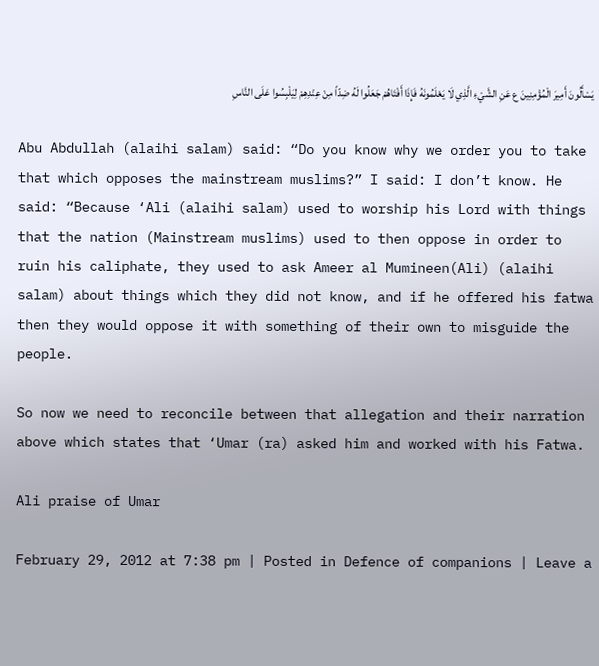يَسْأَلُونَ أَمِيرَ الْمُؤْمِنِينَ ع عَنِ الشَّيْءِ الَّذِي لَا يَعْلَمُونَهُ فَإِذَا أَفْتَاهُمْ جَعَلُوا لَهُ ضِدّاً مِنْ عِنْدِهِمْ لِيَلْبِسُوا عَلَى النَّاسِ

Abu Abdullah (alaihi salam) said: “Do you know why we order you to take that which opposes the mainstream muslims?” I said: I don’t know. He said: “Because ‘Ali (alaihi salam) used to worship his Lord with things that the nation (Mainstream muslims) used to then oppose in order to ruin his caliphate, they used to ask Ameer al Mumineen(Ali) (alaihi salam) about things which they did not know, and if he offered his fatwa then they would oppose it with something of their own to misguide the people.

So now we need to reconcile between that allegation and their narration above which states that ‘Umar (ra) asked him and worked with his Fatwa.

Ali praise of Umar

February 29, 2012 at 7:38 pm | Posted in Defence of companions | Leave a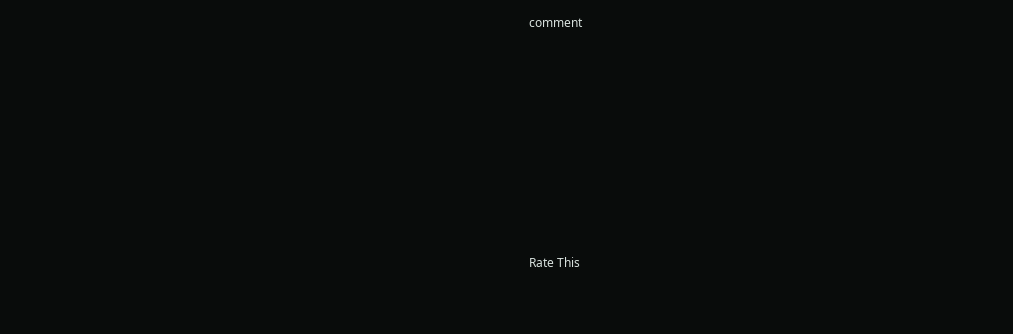comment









Rate This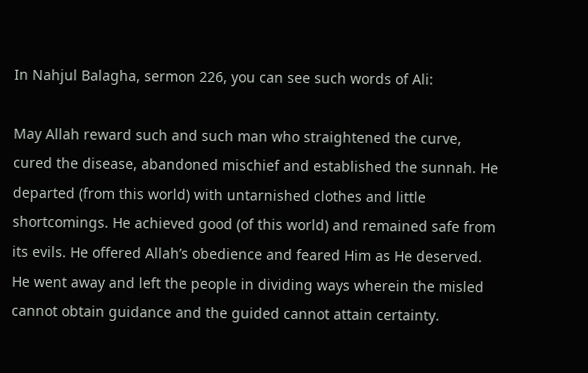In Nahjul Balagha, sermon 226, you can see such words of Ali:

May Allah reward such and such man who straightened the curve, cured the disease, abandoned mischief and established the sunnah. He departed (from this world) with untarnished clothes and little shortcomings. He achieved good (of this world) and remained safe from its evils. He offered Allah’s obedience and feared Him as He deserved. He went away and left the people in dividing ways wherein the misled cannot obtain guidance and the guided cannot attain certainty.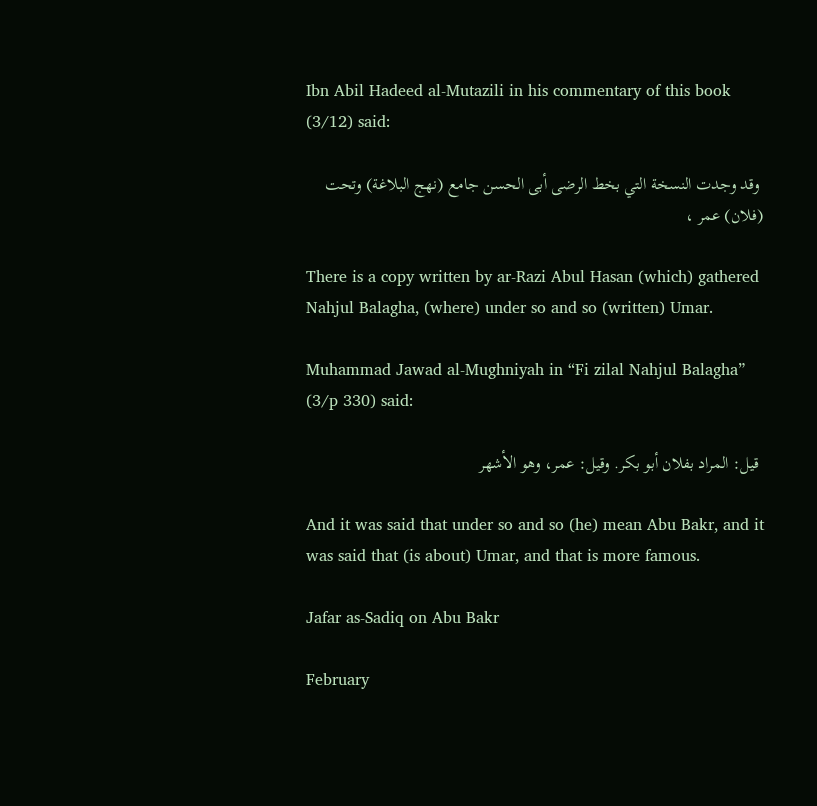Ibn Abil Hadeed al-Mutazili in his commentary of this book (3/12) said:

 وقد وجدت النسخة التي بخط الرضى أبى الحسن جامع (نهج البلاغة) وتحت (فلان) عمر ،

There is a copy written by ar-Razi Abul Hasan (which) gathered Nahjul Balagha, (where) under so and so (written) Umar.

Muhammad Jawad al-Mughniyah in “Fi zilal Nahjul Balagha” (3/p 330) said:

 قيل: المراد بفلان أبو بكر. وقيل: عمر، وهو الأشهر

And it was said that under so and so (he) mean Abu Bakr, and it was said that (is about) Umar, and that is more famous.

Jafar as-Sadiq on Abu Bakr

February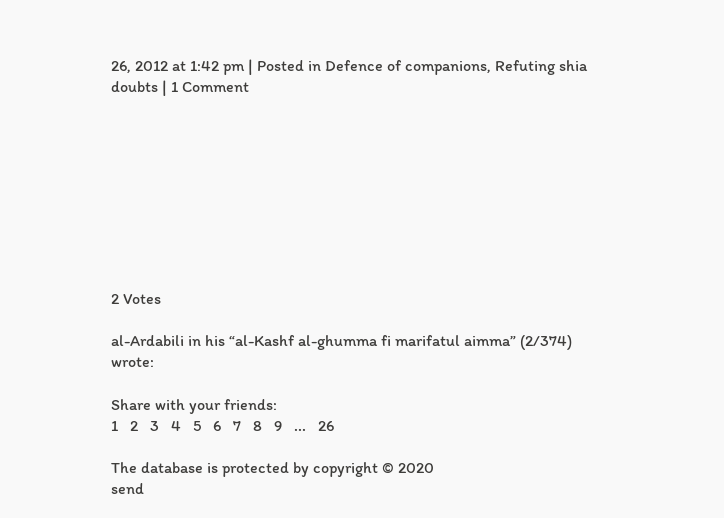26, 2012 at 1:42 pm | Posted in Defence of companions, Refuting shia doubts | 1 Comment









2 Votes

al-Ardabili in his “al-Kashf al-ghumma fi marifatul aimma” (2/374) wrote:

Share with your friends:
1   2   3   4   5   6   7   8   9   ...   26

The database is protected by copyright © 2020
send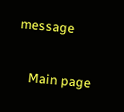message

    Main page